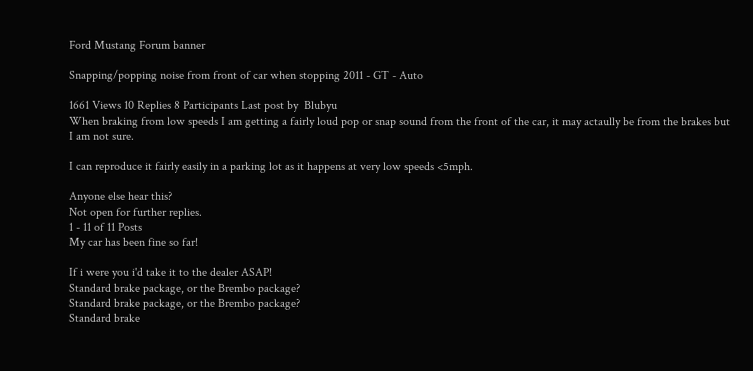Ford Mustang Forum banner

Snapping/popping noise from front of car when stopping 2011 - GT - Auto

1661 Views 10 Replies 8 Participants Last post by  Blubyu
When braking from low speeds I am getting a fairly loud pop or snap sound from the front of the car, it may actaully be from the brakes but I am not sure.

I can reproduce it fairly easily in a parking lot as it happens at very low speeds <5mph.

Anyone else hear this?
Not open for further replies.
1 - 11 of 11 Posts
My car has been fine so far!

If i were you i'd take it to the dealer ASAP!
Standard brake package, or the Brembo package?
Standard brake package, or the Brembo package?
Standard brake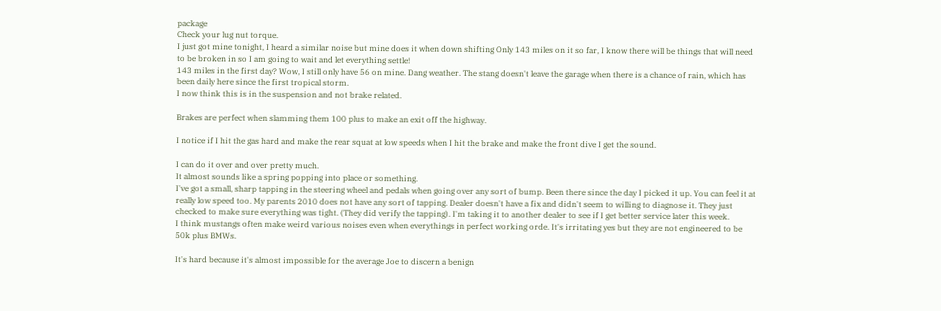package
Check your lug nut torque.
I just got mine tonight, I heard a similar noise but mine does it when down shifting Only 143 miles on it so far, I know there will be things that will need to be broken in so I am going to wait and let everything settle!
143 miles in the first day? Wow, I still only have 56 on mine. Dang weather. The stang doesn't leave the garage when there is a chance of rain, which has been daily here since the first tropical storm.
I now think this is in the suspension and not brake related.

Brakes are perfect when slamming them 100 plus to make an exit off the highway.

I notice if I hit the gas hard and make the rear squat at low speeds when I hit the brake and make the front dive I get the sound.

I can do it over and over pretty much.
It almost sounds like a spring popping into place or something.
I've got a small, sharp tapping in the steering wheel and pedals when going over any sort of bump. Been there since the day I picked it up. You can feel it at really low speed too. My parents 2010 does not have any sort of tapping. Dealer doesn't have a fix and didn't seem to willing to diagnose it. They just checked to make sure everything was tight. (They did verify the tapping). I'm taking it to another dealer to see if I get better service later this week.
I think mustangs often make weird various noises even when everythings in perfect working orde. It's irritating yes but they are not engineered to be 50k plus BMWs.

It's hard because it's almost impossible for the average Joe to discern a benign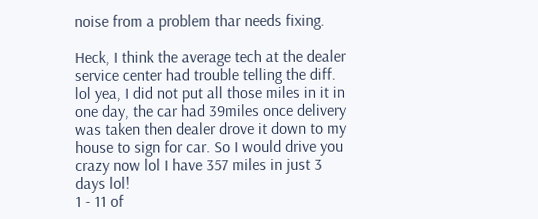noise from a problem thar needs fixing.

Heck, I think the average tech at the dealer service center had trouble telling the diff.
lol yea, I did not put all those miles in it in one day, the car had 39miles once delivery was taken then dealer drove it down to my house to sign for car. So I would drive you crazy now lol I have 357 miles in just 3 days lol!
1 - 11 of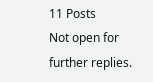11 Posts
Not open for further replies.